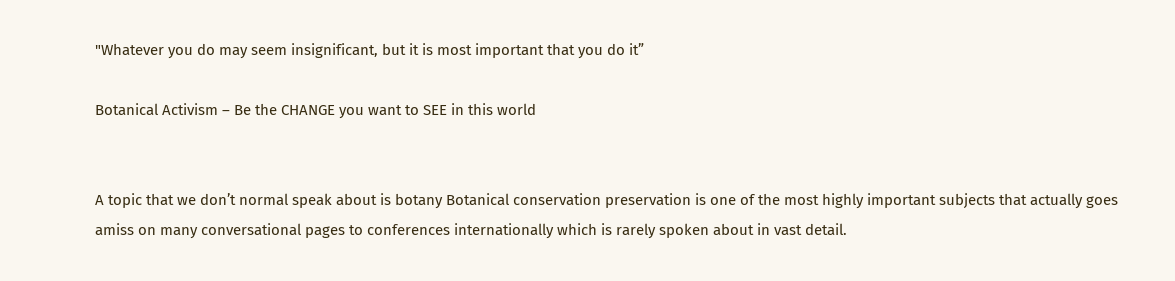"Whatever you do may seem insignificant, but it is most important that you do it”

Botanical Activism – Be the CHANGE you want to SEE in this world


A topic that we don’t normal speak about is botany Botanical conservation preservation is one of the most highly important subjects that actually goes amiss on many conversational pages to conferences internationally which is rarely spoken about in vast detail.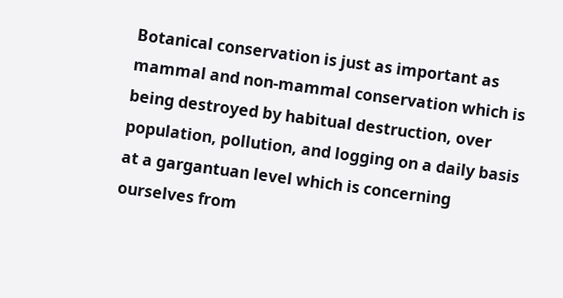Botanical conservation is just as important as mammal and non-mammal conservation which is being destroyed by habitual destruction, over population, pollution, and logging on a daily basis at a gargantuan level which is concerning ourselves from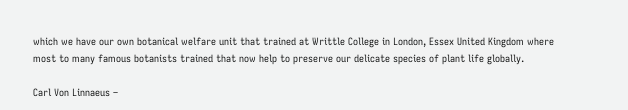which we have our own botanical welfare unit that trained at Writtle College in London, Essex United Kingdom where most to many famous botanists trained that now help to preserve our delicate species of plant life globally.

Carl Von Linnaeus –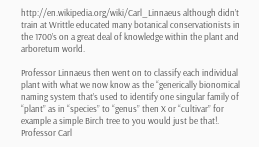http://en.wikipedia.org/wiki/Carl_Linnaeus although didn’t train at Writtle educated many botanical conservationists in the 1700’s on a great deal of knowledge within the plant and arboretum world.

Professor Linnaeus then went on to classify each individual plant with what we now know as the “generically bionomical naming system that’s used to identify one singular family of “plant” as in “species” to “genus” then X or “cultivar” for example a simple Birch tree to you would just be that!. Professor Carl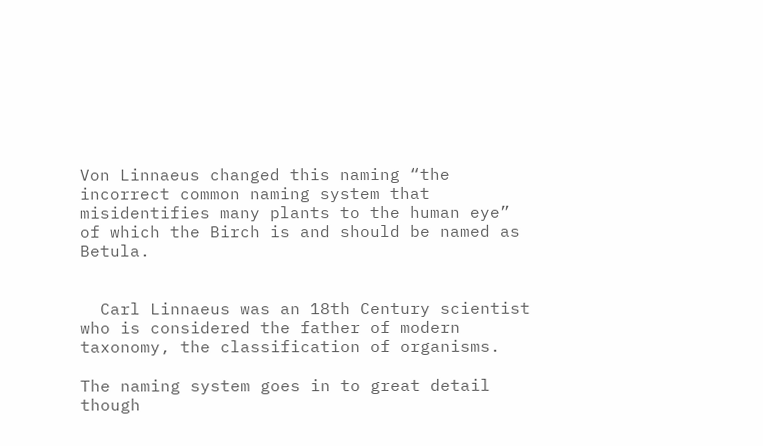Von Linnaeus changed this naming “the incorrect common naming system that misidentifies many plants to the human eye” of which the Birch is and should be named as Betula.


  Carl Linnaeus was an 18th Century scientist who is considered the father of modern taxonomy, the classification of organisms.

The naming system goes in to great detail though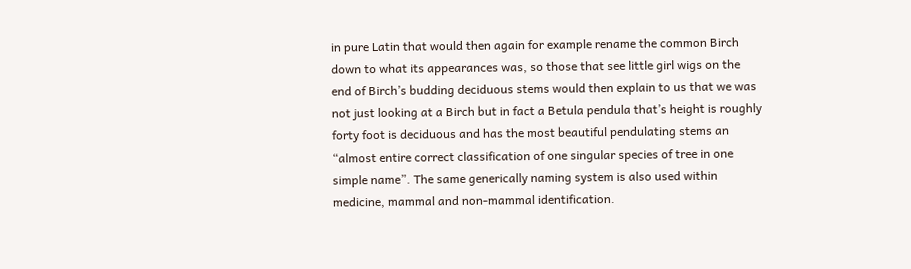in pure Latin that would then again for example rename the common Birch down to what its appearances was, so those that see little girl wigs on the end of Birch’s budding deciduous stems would then explain to us that we was not just looking at a Birch but in fact a Betula pendula that’s height is roughly forty foot is deciduous and has the most beautiful pendulating stems an “almost entire correct classification of one singular species of tree in one simple name”. The same generically naming system is also used within medicine, mammal and non-mammal identification.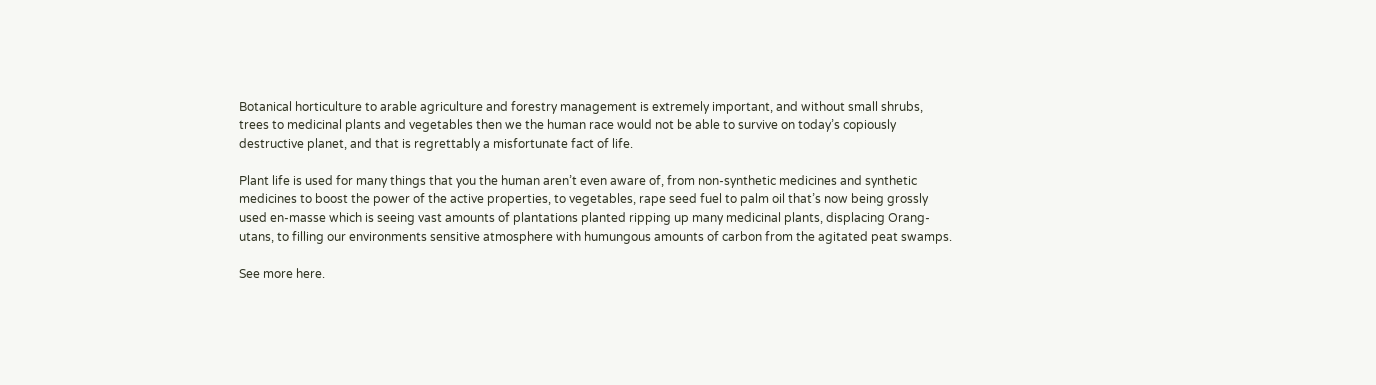Botanical horticulture to arable agriculture and forestry management is extremely important, and without small shrubs, trees to medicinal plants and vegetables then we the human race would not be able to survive on today’s copiously destructive planet, and that is regrettably a misfortunate fact of life.

Plant life is used for many things that you the human aren’t even aware of, from non-synthetic medicines and synthetic medicines to boost the power of the active properties, to vegetables, rape seed fuel to palm oil that’s now being grossly used en-masse which is seeing vast amounts of plantations planted ripping up many medicinal plants, displacing Orang-utans, to filling our environments sensitive atmosphere with humungous amounts of carbon from the agitated peat swamps.

See more here.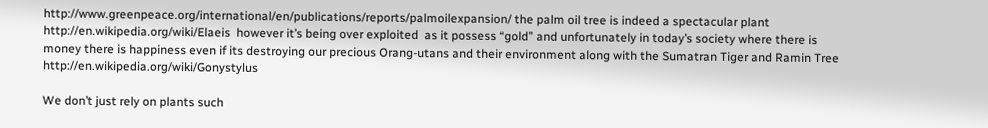http://www.greenpeace.org/international/en/publications/reports/palmoilexpansion/ the palm oil tree is indeed a spectacular plant http://en.wikipedia.org/wiki/Elaeis  however it’s being over exploited  as it possess “gold” and unfortunately in today’s society where there is money there is happiness even if its destroying our precious Orang-utans and their environment along with the Sumatran Tiger and Ramin Tree http://en.wikipedia.org/wiki/Gonystylus

We don’t just rely on plants such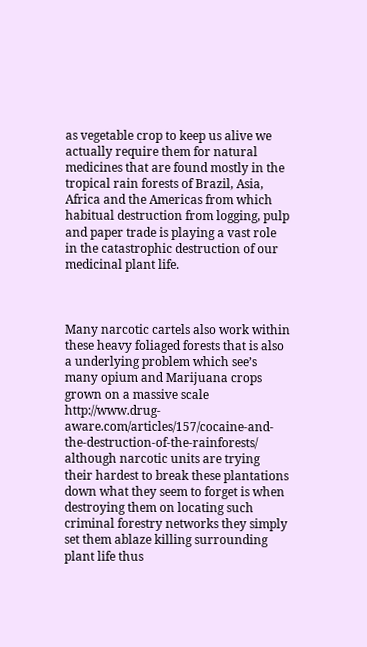as vegetable crop to keep us alive we actually require them for natural medicines that are found mostly in the tropical rain forests of Brazil, Asia, Africa and the Americas from which habitual destruction from logging, pulp and paper trade is playing a vast role in the catastrophic destruction of our medicinal plant life.



Many narcotic cartels also work within these heavy foliaged forests that is also a underlying problem which see’s many opium and Marijuana crops grown on a massive scale http://www.drug-aware.com/articles/157/cocaine-and-the-destruction-of-the-rainforests/ although narcotic units are trying their hardest to break these plantations down what they seem to forget is when destroying them on locating such criminal forestry networks they simply set them ablaze killing surrounding plant life thus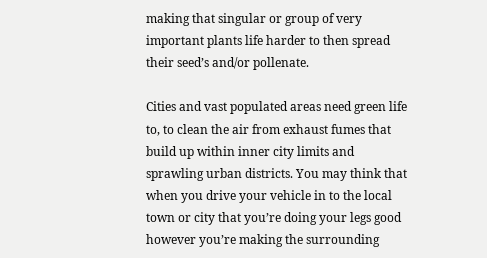making that singular or group of very important plants life harder to then spread their seed’s and/or pollenate.

Cities and vast populated areas need green life to, to clean the air from exhaust fumes that build up within inner city limits and sprawling urban districts. You may think that when you drive your vehicle in to the local town or city that you’re doing your legs good however you’re making the surrounding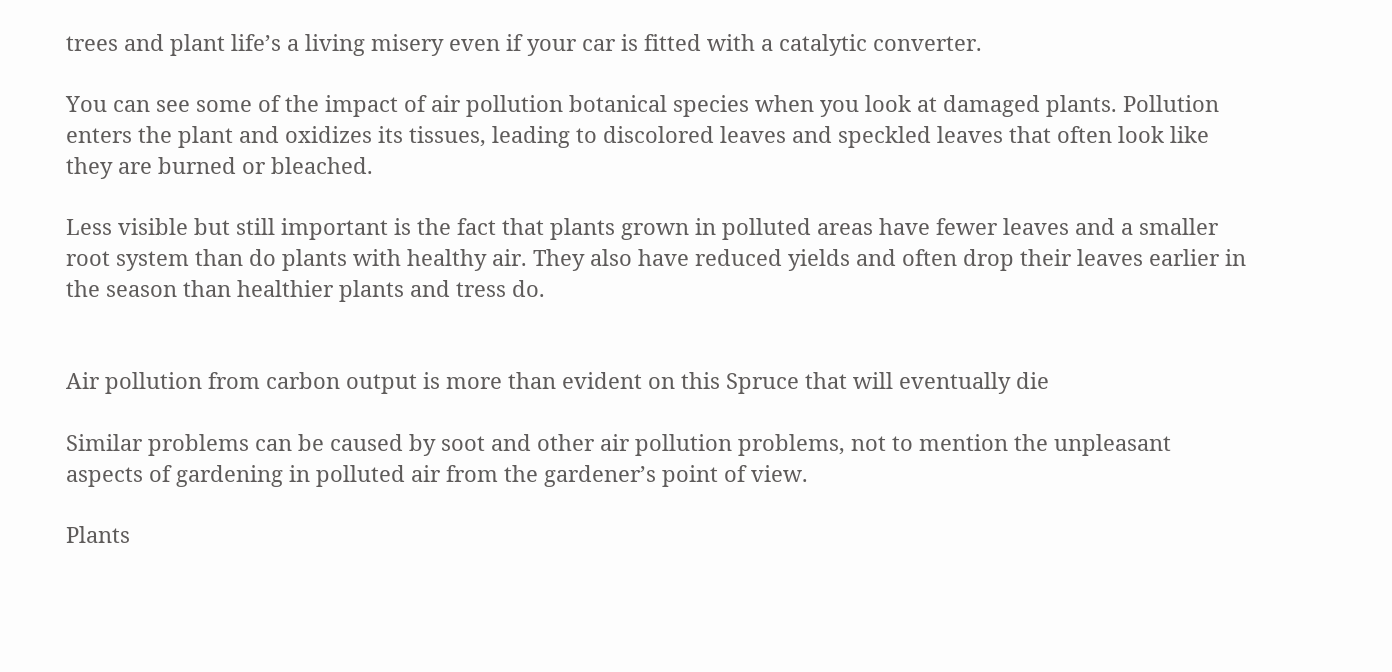trees and plant life’s a living misery even if your car is fitted with a catalytic converter.

You can see some of the impact of air pollution botanical species when you look at damaged plants. Pollution enters the plant and oxidizes its tissues, leading to discolored leaves and speckled leaves that often look like they are burned or bleached.

Less visible but still important is the fact that plants grown in polluted areas have fewer leaves and a smaller root system than do plants with healthy air. They also have reduced yields and often drop their leaves earlier in the season than healthier plants and tress do.


Air pollution from carbon output is more than evident on this Spruce that will eventually die

Similar problems can be caused by soot and other air pollution problems, not to mention the unpleasant aspects of gardening in polluted air from the gardener’s point of view.

Plants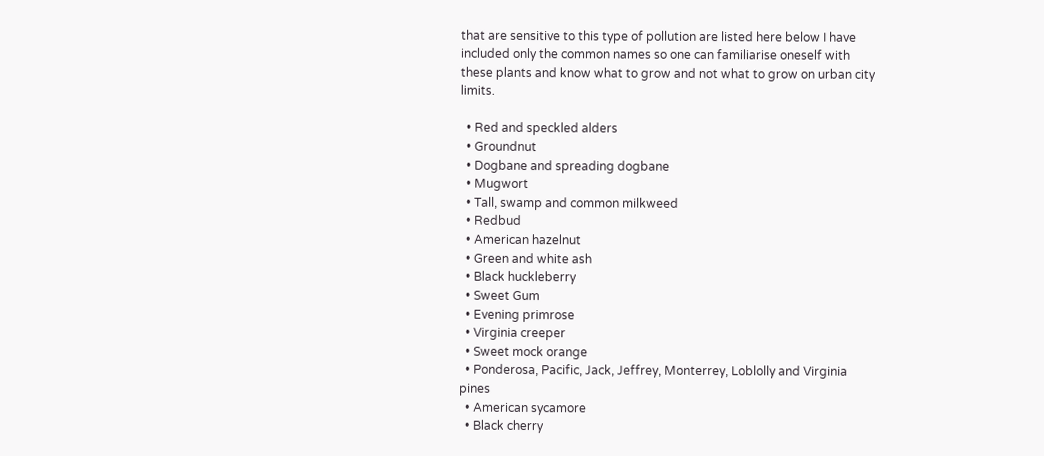that are sensitive to this type of pollution are listed here below I have included only the common names so one can familiarise oneself with these plants and know what to grow and not what to grow on urban city limits.

  • Red and speckled alders
  • Groundnut
  • Dogbane and spreading dogbane
  • Mugwort
  • Tall, swamp and common milkweed
  • Redbud
  • American hazelnut
  • Green and white ash
  • Black huckleberry
  • Sweet Gum
  • Evening primrose
  • Virginia creeper
  • Sweet mock orange
  • Ponderosa, Pacific, Jack, Jeffrey, Monterrey, Loblolly and Virginia pines
  • American sycamore
  • Black cherry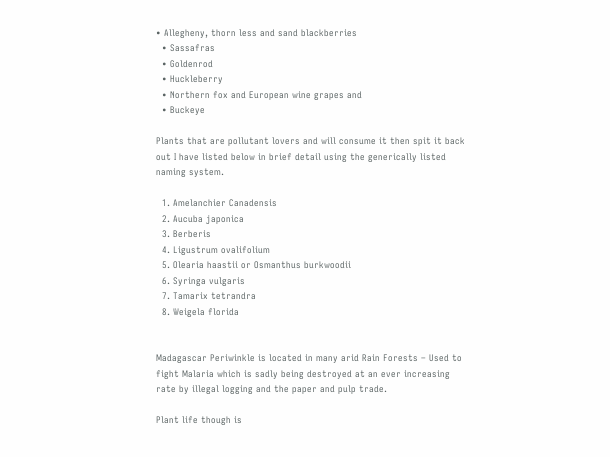• Allegheny, thorn less and sand blackberries
  • Sassafras
  • Goldenrod
  • Huckleberry
  • Northern fox and European wine grapes and
  • Buckeye

Plants that are pollutant lovers and will consume it then spit it back out I have listed below in brief detail using the generically listed naming system.

  1. Amelanchier Canadensis
  2. Aucuba japonica
  3. Berberis
  4. Ligustrum ovalifolium
  5. Olearia haastii or Osmanthus burkwoodii
  6. Syringa vulgaris
  7. Tamarix tetrandra
  8. Weigela florida


Madagascar Periwinkle is located in many arid Rain Forests – Used to fight Malaria which is sadly being destroyed at an ever increasing rate by illegal logging and the paper and pulp trade.

Plant life though is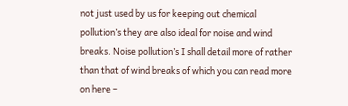not just used by us for keeping out chemical pollution’s they are also ideal for noise and wind breaks. Noise pollution’s I shall detail more of rather than that of wind breaks of which you can read more on here –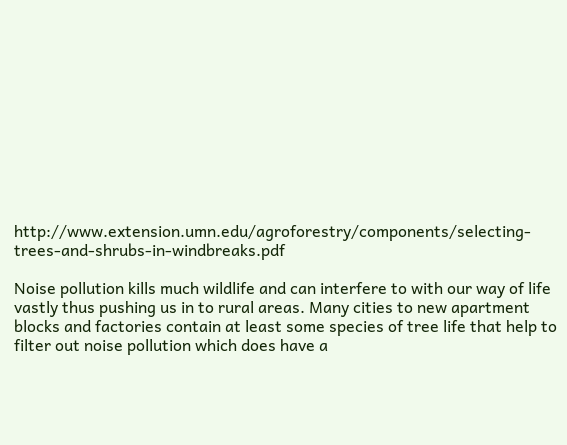http://www.extension.umn.edu/agroforestry/components/selecting-trees-and-shrubs-in-windbreaks.pdf

Noise pollution kills much wildlife and can interfere to with our way of life vastly thus pushing us in to rural areas. Many cities to new apartment blocks and factories contain at least some species of tree life that help to filter out noise pollution which does have a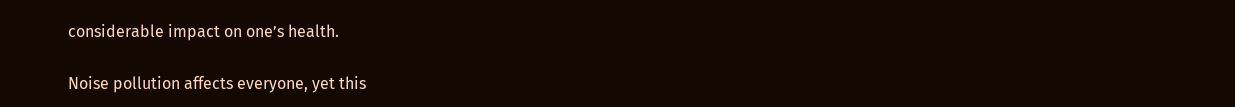considerable impact on one’s health.

Noise pollution affects everyone, yet this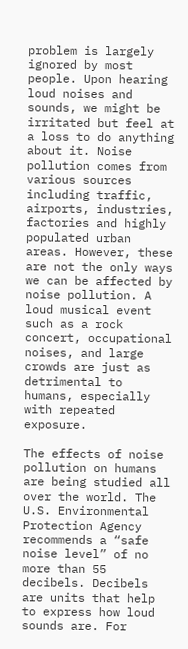problem is largely ignored by most people. Upon hearing loud noises and sounds, we might be irritated but feel at a loss to do anything about it. Noise pollution comes from various sources including traffic, airports, industries, factories and highly populated urban areas. However, these are not the only ways we can be affected by noise pollution. A loud musical event such as a rock concert, occupational noises, and large crowds are just as detrimental to humans, especially with repeated exposure.

The effects of noise pollution on humans are being studied all over the world. The U.S. Environmental Protection Agency recommends a “safe noise level” of no more than 55 decibels. Decibels are units that help to express how loud sounds are. For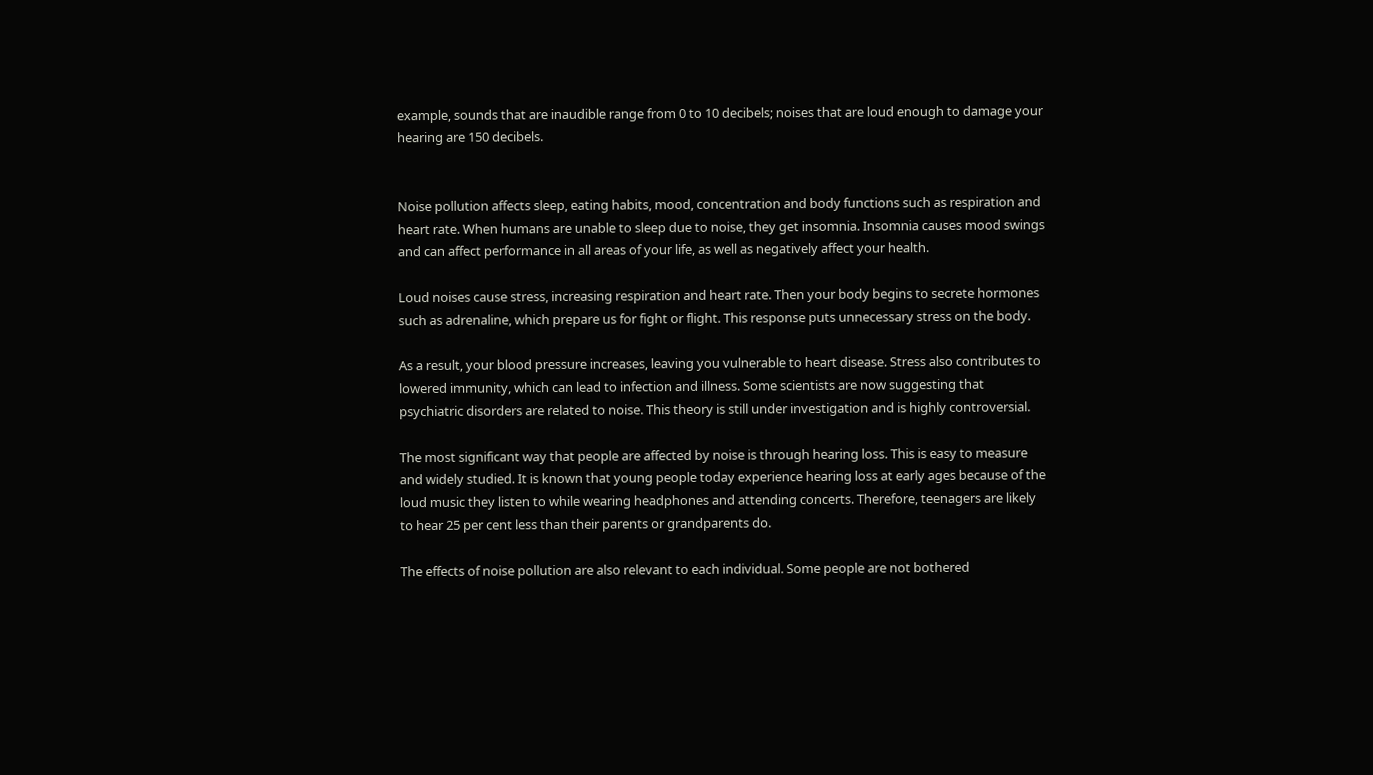example, sounds that are inaudible range from 0 to 10 decibels; noises that are loud enough to damage your hearing are 150 decibels.


Noise pollution affects sleep, eating habits, mood, concentration and body functions such as respiration and heart rate. When humans are unable to sleep due to noise, they get insomnia. Insomnia causes mood swings and can affect performance in all areas of your life, as well as negatively affect your health.

Loud noises cause stress, increasing respiration and heart rate. Then your body begins to secrete hormones such as adrenaline, which prepare us for fight or flight. This response puts unnecessary stress on the body.

As a result, your blood pressure increases, leaving you vulnerable to heart disease. Stress also contributes to lowered immunity, which can lead to infection and illness. Some scientists are now suggesting that psychiatric disorders are related to noise. This theory is still under investigation and is highly controversial.

The most significant way that people are affected by noise is through hearing loss. This is easy to measure and widely studied. It is known that young people today experience hearing loss at early ages because of the loud music they listen to while wearing headphones and attending concerts. Therefore, teenagers are likely to hear 25 per cent less than their parents or grandparents do.

The effects of noise pollution are also relevant to each individual. Some people are not bothered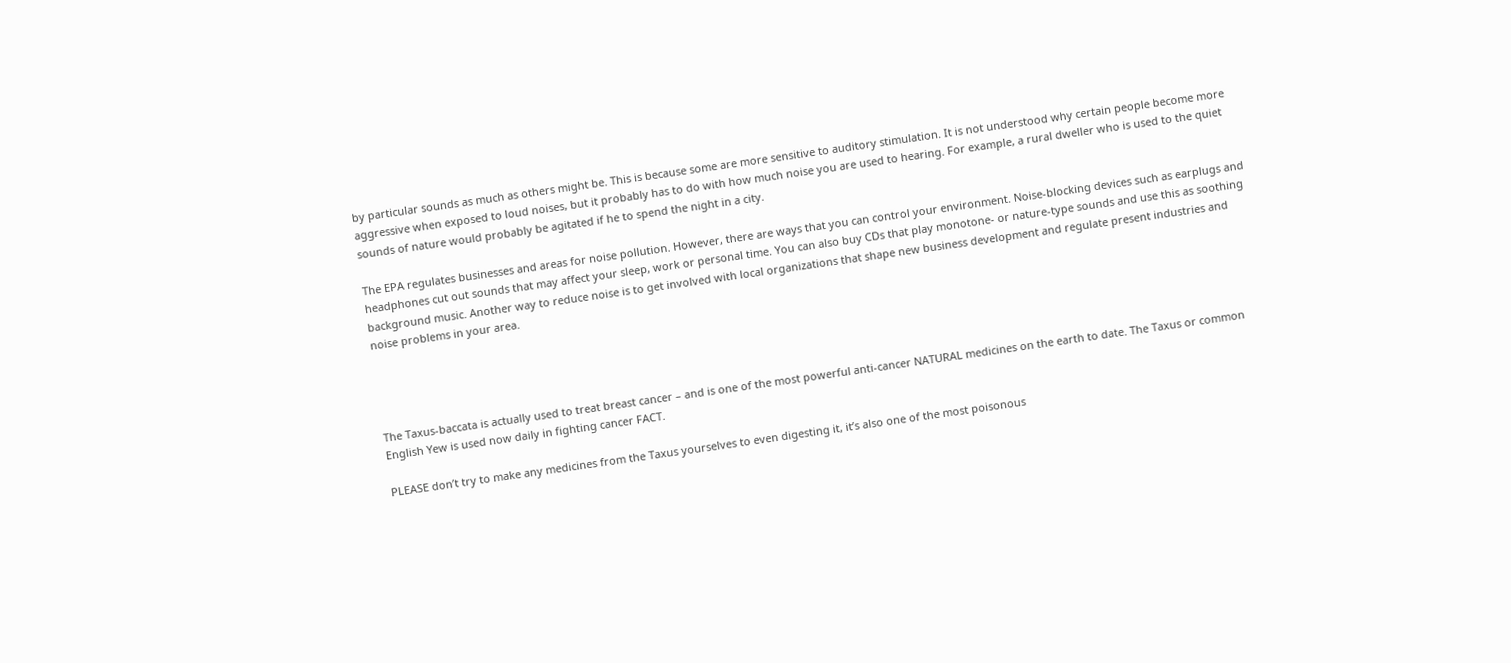by particular sounds as much as others might be. This is because some are more sensitive to auditory stimulation. It is not understood why certain people become more aggressive when exposed to loud noises, but it probably has to do with how much noise you are used to hearing. For example, a rural dweller who is used to the quiet sounds of nature would probably be agitated if he to spend the night in a city.

The EPA regulates businesses and areas for noise pollution. However, there are ways that you can control your environment. Noise-blocking devices such as earplugs and headphones cut out sounds that may affect your sleep, work or personal time. You can also buy CDs that play monotone- or nature-type sounds and use this as soothing background music. Another way to reduce noise is to get involved with local organizations that shape new business development and regulate present industries and noise problems in your area.




The Taxus-baccata is actually used to treat breast cancer – and is one of the most powerful anti-cancer NATURAL medicines on the earth to date. The Taxus or common English Yew is used now daily in fighting cancer FACT.

PLEASE don’t try to make any medicines from the Taxus yourselves to even digesting it, it’s also one of the most poisonous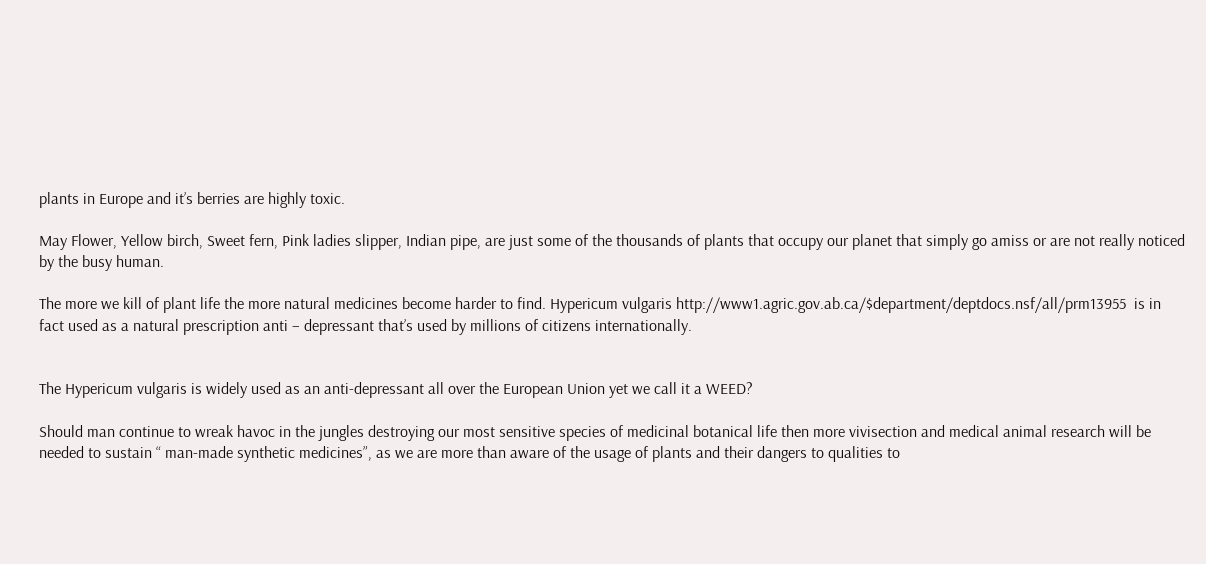plants in Europe and it’s berries are highly toxic.

May Flower, Yellow birch, Sweet fern, Pink ladies slipper, Indian pipe, are just some of the thousands of plants that occupy our planet that simply go amiss or are not really noticed by the busy human.

The more we kill of plant life the more natural medicines become harder to find. Hypericum vulgaris http://www1.agric.gov.ab.ca/$department/deptdocs.nsf/all/prm13955  is in fact used as a natural prescription anti – depressant that’s used by millions of citizens internationally.


The Hypericum vulgaris is widely used as an anti-depressant all over the European Union yet we call it a WEED?

Should man continue to wreak havoc in the jungles destroying our most sensitive species of medicinal botanical life then more vivisection and medical animal research will be needed to sustain “ man-made synthetic medicines”, as we are more than aware of the usage of plants and their dangers to qualities to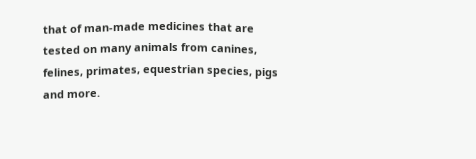that of man-made medicines that are tested on many animals from canines, felines, primates, equestrian species, pigs and more.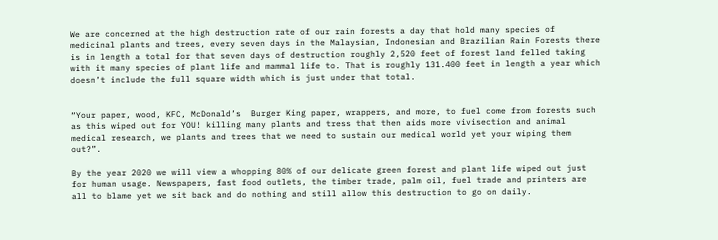We are concerned at the high destruction rate of our rain forests a day that hold many species of medicinal plants and trees, every seven days in the Malaysian, Indonesian and Brazilian Rain Forests there is in length a total for that seven days of destruction roughly 2,520 feet of forest land felled taking with it many species of plant life and mammal life to. That is roughly 131.400 feet in length a year which doesn’t include the full square width which is just under that total.


“Your paper, wood, KFC, McDonald’s  Burger King paper, wrappers, and more, to fuel come from forests such as this wiped out for YOU! killing many plants and tress that then aids more vivisection and animal medical research, we plants and trees that we need to sustain our medical world yet your wiping them out?”.

By the year 2020 we will view a whopping 80% of our delicate green forest and plant life wiped out just for human usage. Newspapers, fast food outlets, the timber trade, palm oil, fuel trade and printers are all to blame yet we sit back and do nothing and still allow this destruction to go on daily.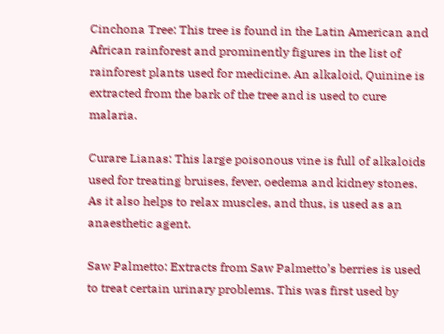Cinchona Tree: This tree is found in the Latin American and African rainforest and prominently figures in the list of rainforest plants used for medicine. An alkaloid, Quinine is extracted from the bark of the tree and is used to cure malaria.

Curare Lianas: This large poisonous vine is full of alkaloids used for treating bruises, fever, oedema and kidney stones. As it also helps to relax muscles, and thus, is used as an anaesthetic agent.

Saw Palmetto: Extracts from Saw Palmetto’s berries is used to treat certain urinary problems. This was first used by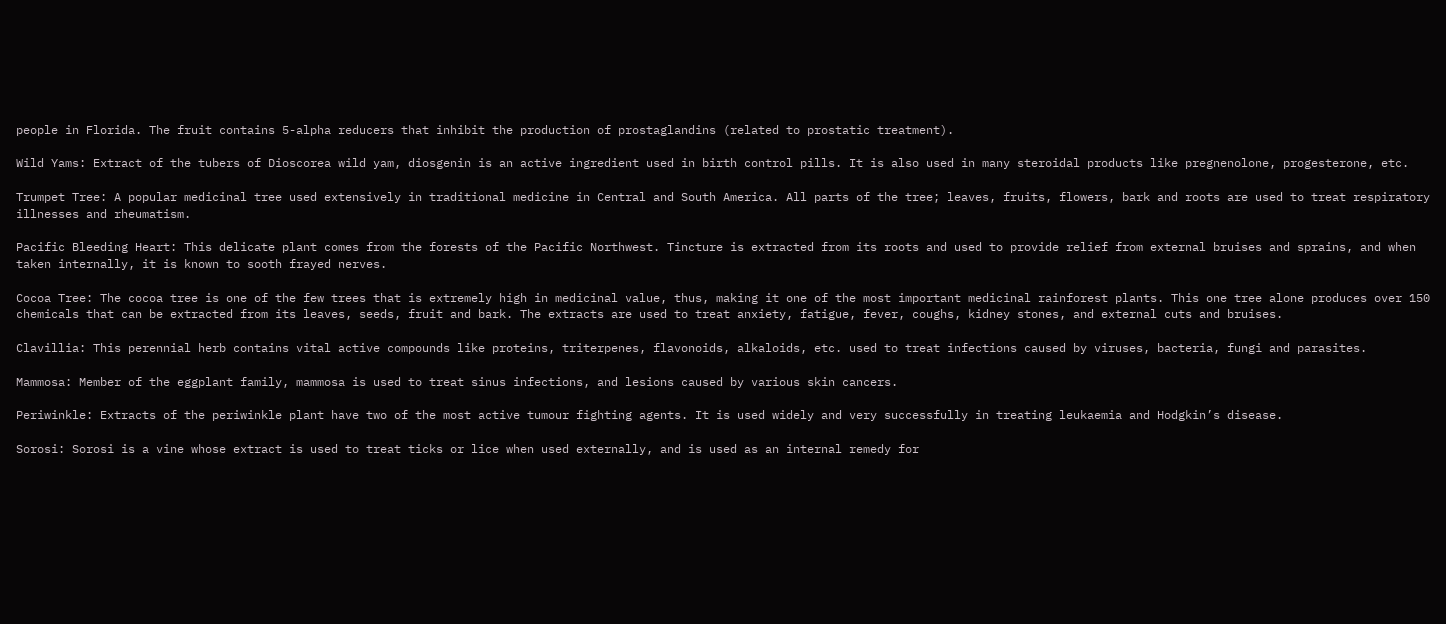people in Florida. The fruit contains 5-alpha reducers that inhibit the production of prostaglandins (related to prostatic treatment).

Wild Yams: Extract of the tubers of Dioscorea wild yam, diosgenin is an active ingredient used in birth control pills. It is also used in many steroidal products like pregnenolone, progesterone, etc.

Trumpet Tree: A popular medicinal tree used extensively in traditional medicine in Central and South America. All parts of the tree; leaves, fruits, flowers, bark and roots are used to treat respiratory illnesses and rheumatism.

Pacific Bleeding Heart: This delicate plant comes from the forests of the Pacific Northwest. Tincture is extracted from its roots and used to provide relief from external bruises and sprains, and when taken internally, it is known to sooth frayed nerves.

Cocoa Tree: The cocoa tree is one of the few trees that is extremely high in medicinal value, thus, making it one of the most important medicinal rainforest plants. This one tree alone produces over 150 chemicals that can be extracted from its leaves, seeds, fruit and bark. The extracts are used to treat anxiety, fatigue, fever, coughs, kidney stones, and external cuts and bruises.

Clavillia: This perennial herb contains vital active compounds like proteins, triterpenes, flavonoids, alkaloids, etc. used to treat infections caused by viruses, bacteria, fungi and parasites.

Mammosa: Member of the eggplant family, mammosa is used to treat sinus infections, and lesions caused by various skin cancers.

Periwinkle: Extracts of the periwinkle plant have two of the most active tumour fighting agents. It is used widely and very successfully in treating leukaemia and Hodgkin’s disease.

Sorosi: Sorosi is a vine whose extract is used to treat ticks or lice when used externally, and is used as an internal remedy for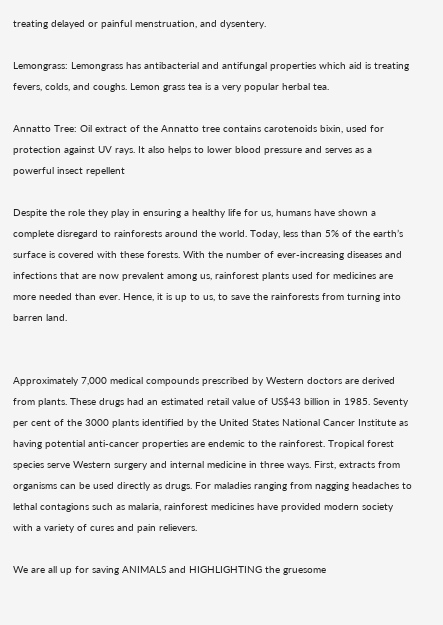treating delayed or painful menstruation, and dysentery.

Lemongrass: Lemongrass has antibacterial and antifungal properties which aid is treating fevers, colds, and coughs. Lemon grass tea is a very popular herbal tea.

Annatto Tree: Oil extract of the Annatto tree contains carotenoids bixin, used for protection against UV rays. It also helps to lower blood pressure and serves as a powerful insect repellent

Despite the role they play in ensuring a healthy life for us, humans have shown a complete disregard to rainforests around the world. Today, less than 5% of the earth’s surface is covered with these forests. With the number of ever-increasing diseases and infections that are now prevalent among us, rainforest plants used for medicines are more needed than ever. Hence, it is up to us, to save the rainforests from turning into barren land.


Approximately 7,000 medical compounds prescribed by Western doctors are derived from plants. These drugs had an estimated retail value of US$43 billion in 1985. Seventy per cent of the 3000 plants identified by the United States National Cancer Institute as having potential anti-cancer properties are endemic to the rainforest. Tropical forest species serve Western surgery and internal medicine in three ways. First, extracts from organisms can be used directly as drugs. For maladies ranging from nagging headaches to lethal contagions such as malaria, rainforest medicines have provided modern society with a variety of cures and pain relievers.

We are all up for saving ANIMALS and HIGHLIGHTING the gruesome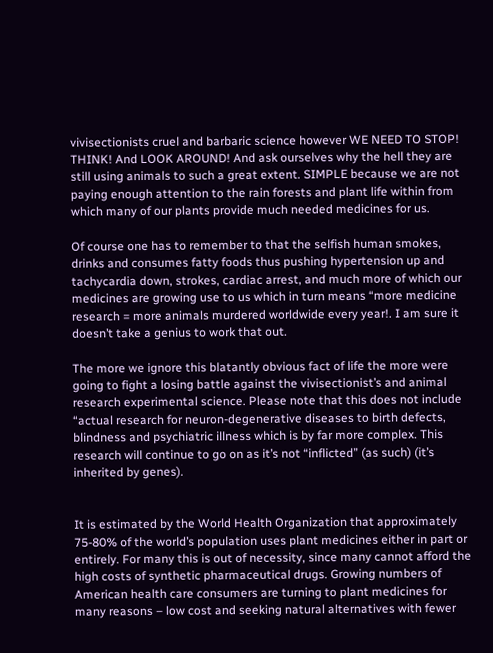vivisectionists cruel and barbaric science however WE NEED TO STOP! THINK! And LOOK AROUND! And ask ourselves why the hell they are still using animals to such a great extent. SIMPLE because we are not paying enough attention to the rain forests and plant life within from which many of our plants provide much needed medicines for us.

Of course one has to remember to that the selfish human smokes, drinks and consumes fatty foods thus pushing hypertension up and tachycardia down, strokes, cardiac arrest, and much more of which our medicines are growing use to us which in turn means “more medicine research = more animals murdered worldwide every year!. I am sure it doesn’t take a genius to work that out.

The more we ignore this blatantly obvious fact of life the more were going to fight a losing battle against the vivisectionist’s and animal research experimental science. Please note that this does not include “actual research for neuron-degenerative diseases to birth defects, blindness and psychiatric illness which is by far more complex. This research will continue to go on as it’s not “inflicted” (as such) (it’s inherited by genes).


It is estimated by the World Health Organization that approximately 75-80% of the world’s population uses plant medicines either in part or entirely. For many this is out of necessity, since many cannot afford the high costs of synthetic pharmaceutical drugs. Growing numbers of American health care consumers are turning to plant medicines for many reasons – low cost and seeking natural alternatives with fewer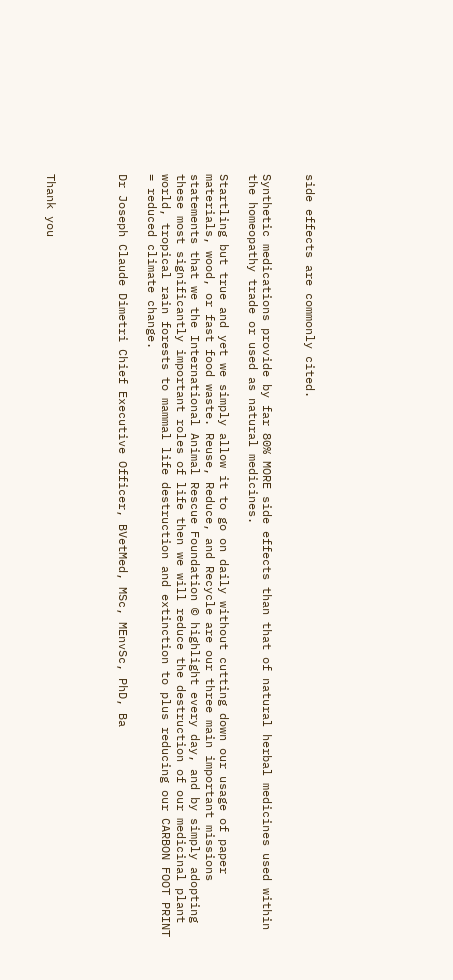side effects are commonly cited.


Synthetic medications provide by far 80% MORE side effects than that of natural herbal medicines used within the homeopathy trade or used as natural medicines.

Startling but true and yet we simply allow it to go on daily without cutting down our usage of paper materials, wood, or fast food waste. Reuse, Reduce, and Recycle are our three main important missions statements that we the International Animal Rescue Foundation © highlight every day, and by simply adopting these most significantly important roles of life then we will reduce the destruction of our medicinal plant world, tropical rain forests to mammal life destruction and extinction to plus reducing our CARBON FOOT PRINT = reduced climate change.

Dr Joseph Claude Dimetri Chief Executive Officer, BVetMed, MSc, MEnvSc, PhD, Ba




Thank you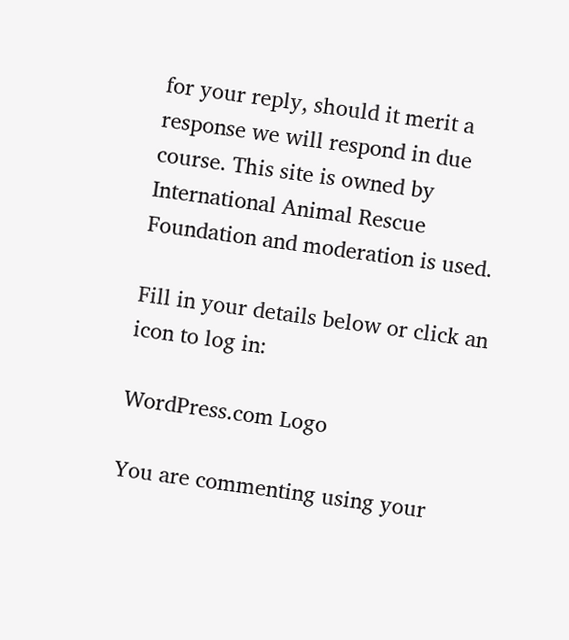for your reply, should it merit a response we will respond in due course. This site is owned by International Animal Rescue Foundation and moderation is used.

Fill in your details below or click an icon to log in:

WordPress.com Logo

You are commenting using your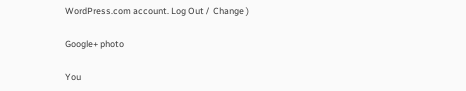WordPress.com account. Log Out /  Change )

Google+ photo

You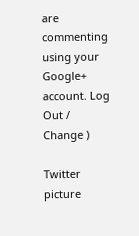are commenting using your Google+ account. Log Out /  Change )

Twitter picture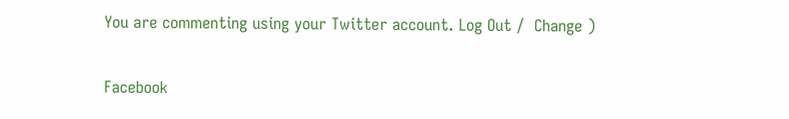You are commenting using your Twitter account. Log Out /  Change )

Facebook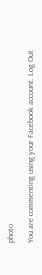photo

You are commenting using your Facebook account. Log Out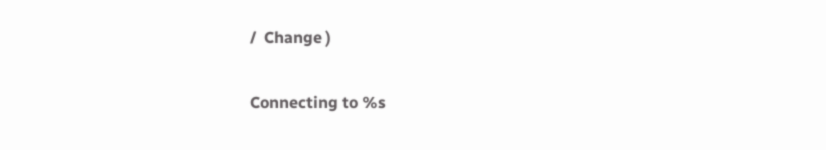/  Change )

Connecting to %s